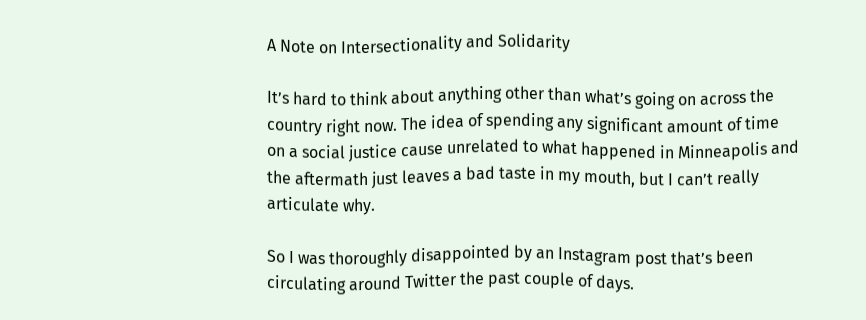A Note on Intersectionality and Solidarity

It’s hard to think about anything other than what’s going on across the country right now. The idea of spending any significant amount of time on a social justice cause unrelated to what happened in Minneapolis and the aftermath just leaves a bad taste in my mouth, but I can’t really articulate why.

So I was thoroughly disappointed by an Instagram post that’s been circulating around Twitter the past couple of days.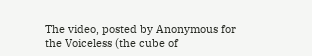The video, posted by Anonymous for the Voiceless (the cube of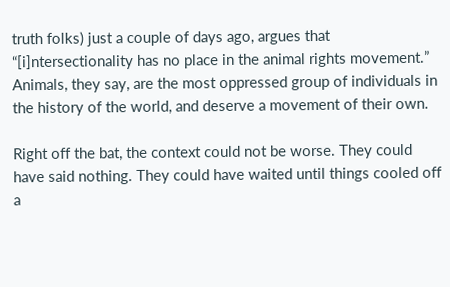truth folks) just a couple of days ago, argues that “[i]ntersectionality has no place in the animal rights movement.” Animals, they say, are the most oppressed group of individuals in the history of the world, and deserve a movement of their own.

Right off the bat, the context could not be worse. They could have said nothing. They could have waited until things cooled off a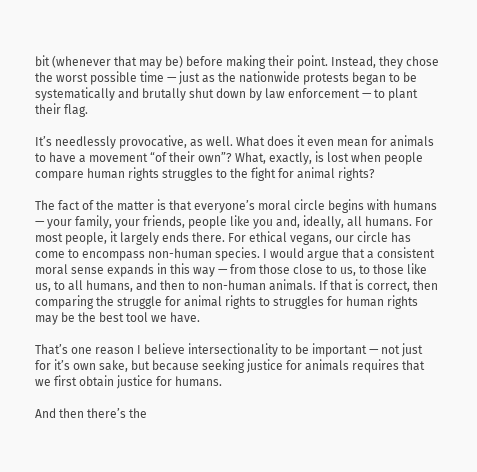bit (whenever that may be) before making their point. Instead, they chose the worst possible time — just as the nationwide protests began to be systematically and brutally shut down by law enforcement — to plant their flag.

It’s needlessly provocative, as well. What does it even mean for animals to have a movement “of their own”? What, exactly, is lost when people compare human rights struggles to the fight for animal rights?

The fact of the matter is that everyone’s moral circle begins with humans — your family, your friends, people like you and, ideally, all humans. For most people, it largely ends there. For ethical vegans, our circle has come to encompass non-human species. I would argue that a consistent moral sense expands in this way — from those close to us, to those like us, to all humans, and then to non-human animals. If that is correct, then comparing the struggle for animal rights to struggles for human rights may be the best tool we have.

That’s one reason I believe intersectionality to be important — not just for it’s own sake, but because seeking justice for animals requires that we first obtain justice for humans.

And then there’s the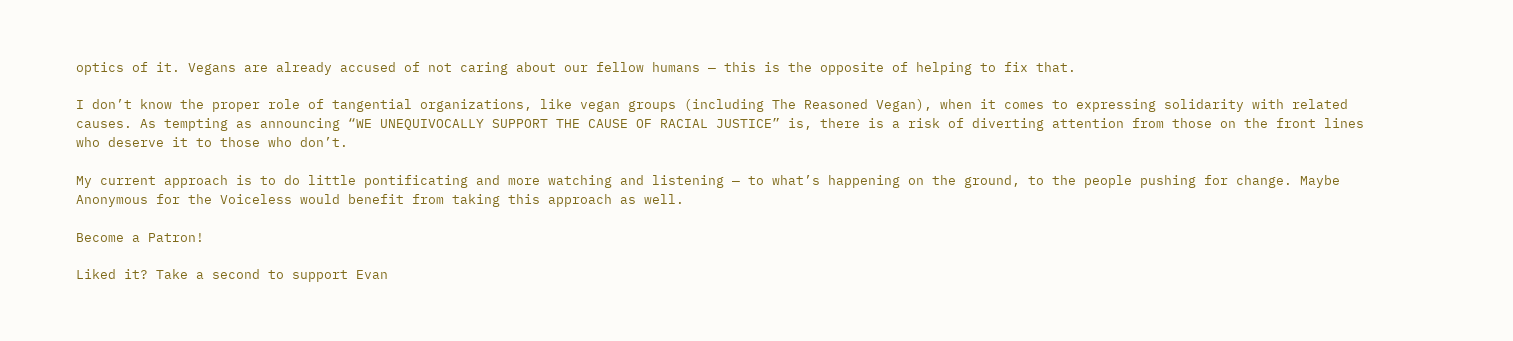optics of it. Vegans are already accused of not caring about our fellow humans — this is the opposite of helping to fix that.

I don’t know the proper role of tangential organizations, like vegan groups (including The Reasoned Vegan), when it comes to expressing solidarity with related causes. As tempting as announcing “WE UNEQUIVOCALLY SUPPORT THE CAUSE OF RACIAL JUSTICE” is, there is a risk of diverting attention from those on the front lines who deserve it to those who don’t.

My current approach is to do little pontificating and more watching and listening — to what’s happening on the ground, to the people pushing for change. Maybe Anonymous for the Voiceless would benefit from taking this approach as well.

Become a Patron!

Liked it? Take a second to support Evan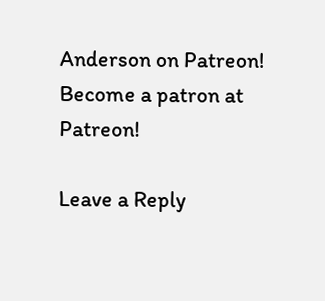Anderson on Patreon!
Become a patron at Patreon!

Leave a Reply